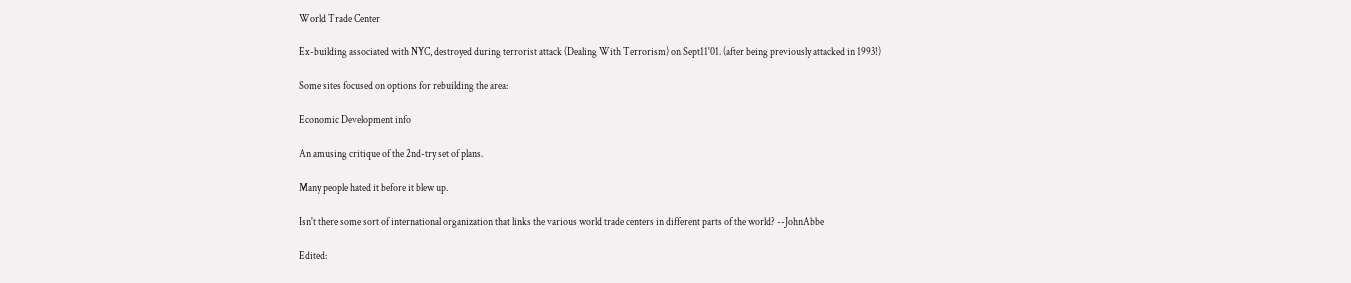World Trade Center

Ex-building associated with NYC, destroyed during terrorist attack (Dealing With Terrorism) on Sept11'01. (after being previously attacked in 1993!)

Some sites focused on options for rebuilding the area:

Economic Development info

An amusing critique of the 2nd-try set of plans.

Many people hated it before it blew up.

Isn't there some sort of international organization that links the various world trade centers in different parts of the world? --JohnAbbe

Edited: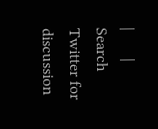|       |    Search Twitter for discussion